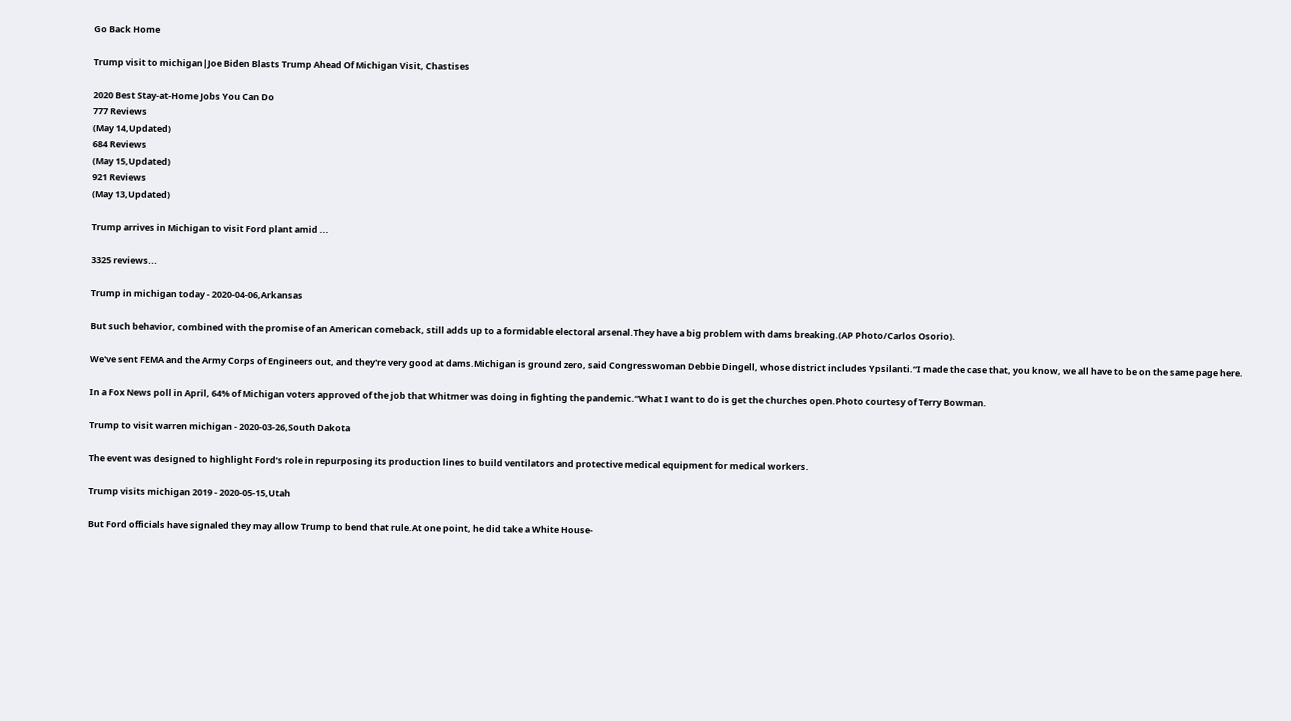Go Back Home

Trump visit to michigan|Joe Biden Blasts Trump Ahead Of Michigan Visit, Chastises

2020 Best Stay-at-Home Jobs You Can Do
777 Reviews
(May 14,Updated)
684 Reviews
(May 15,Updated)
921 Reviews
(May 13,Updated)

Trump arrives in Michigan to visit Ford plant amid ...

3325 reviews...

Trump in michigan today - 2020-04-06,Arkansas

But such behavior, combined with the promise of an American comeback, still adds up to a formidable electoral arsenal.They have a big problem with dams breaking.(AP Photo/Carlos Osorio).

We've sent FEMA and the Army Corps of Engineers out, and they're very good at dams.Michigan is ground zero, said Congresswoman Debbie Dingell, whose district includes Ypsilanti.“I made the case that, you know, we all have to be on the same page here.

In a Fox News poll in April, 64% of Michigan voters approved of the job that Whitmer was doing in fighting the pandemic.“What I want to do is get the churches open.Photo courtesy of Terry Bowman.

Trump to visit warren michigan - 2020-03-26,South Dakota

The event was designed to highlight Ford’s role in repurposing its production lines to build ventilators and protective medical equipment for medical workers.

Trump visits michigan 2019 - 2020-05-15,Utah

But Ford officials have signaled they may allow Trump to bend that rule.At one point, he did take a White House-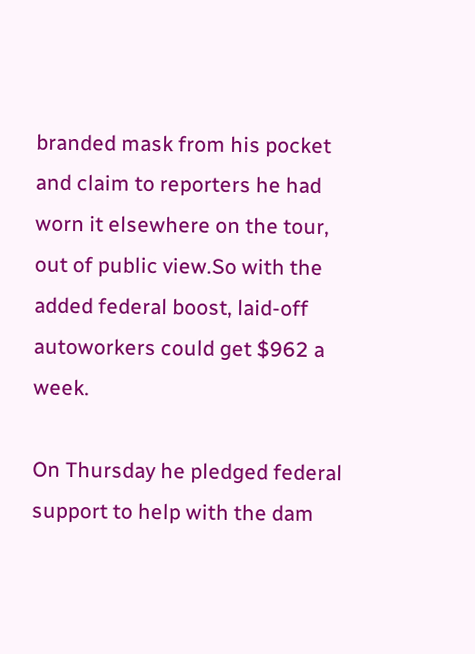branded mask from his pocket and claim to reporters he had worn it elsewhere on the tour, out of public view.So with the added federal boost, laid-off autoworkers could get $962 a week.

On Thursday he pledged federal support to help with the dam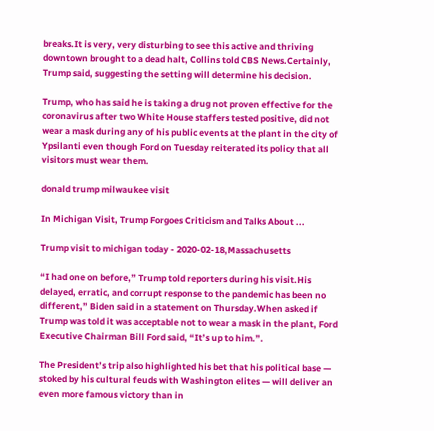breaks.It is very, very disturbing to see this active and thriving downtown brought to a dead halt, Collins told CBS News.Certainly, Trump said, suggesting the setting will determine his decision.

Trump, who has said he is taking a drug not proven effective for the coronavirus after two White House staffers tested positive, did not wear a mask during any of his public events at the plant in the city of Ypsilanti even though Ford on Tuesday reiterated its policy that all visitors must wear them.

donald trump milwaukee visit

In Michigan Visit, Trump Forgoes Criticism and Talks About ...

Trump visit to michigan today - 2020-02-18,Massachusetts

“I had one on before,” Trump told reporters during his visit.His delayed, erratic, and corrupt response to the pandemic has been no different,” Biden said in a statement on Thursday.When asked if Trump was told it was acceptable not to wear a mask in the plant, Ford Executive Chairman Bill Ford said, “It’s up to him.”.

The President’s trip also highlighted his bet that his political base — stoked by his cultural feuds with Washington elites — will deliver an even more famous victory than in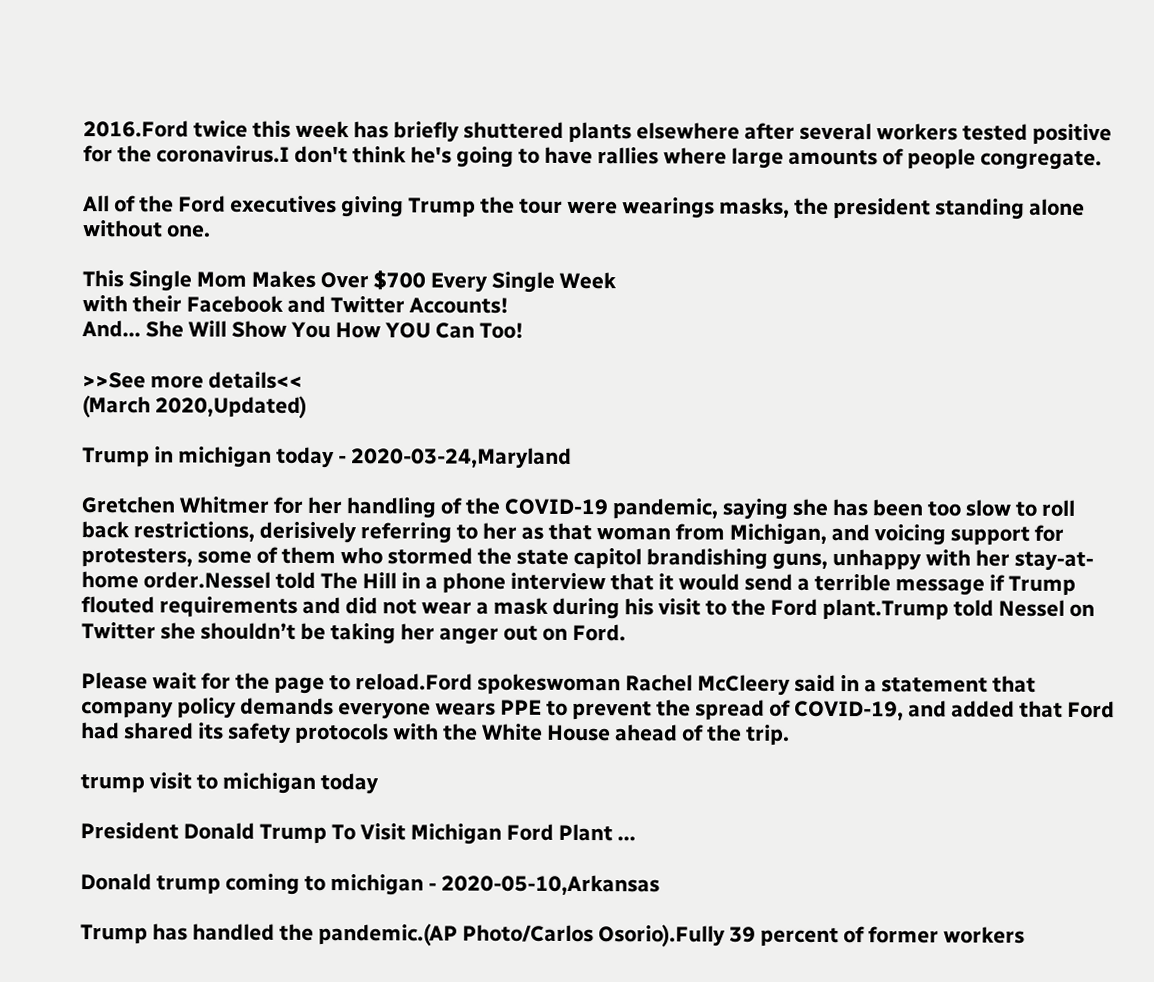2016.Ford twice this week has briefly shuttered plants elsewhere after several workers tested positive for the coronavirus.I don't think he's going to have rallies where large amounts of people congregate.

All of the Ford executives giving Trump the tour were wearings masks, the president standing alone without one.

This Single Mom Makes Over $700 Every Single Week
with their Facebook and Twitter Accounts!
And... She Will Show You How YOU Can Too!

>>See more details<<
(March 2020,Updated)

Trump in michigan today - 2020-03-24,Maryland

Gretchen Whitmer for her handling of the COVID-19 pandemic, saying she has been too slow to roll back restrictions, derisively referring to her as that woman from Michigan, and voicing support for protesters, some of them who stormed the state capitol brandishing guns, unhappy with her stay-at-home order.Nessel told The Hill in a phone interview that it would send a terrible message if Trump flouted requirements and did not wear a mask during his visit to the Ford plant.Trump told Nessel on Twitter she shouldn’t be taking her anger out on Ford.

Please wait for the page to reload.Ford spokeswoman Rachel McCleery said in a statement that company policy demands everyone wears PPE to prevent the spread of COVID-19, and added that Ford had shared its safety protocols with the White House ahead of the trip.

trump visit to michigan today

President Donald Trump To Visit Michigan Ford Plant ...

Donald trump coming to michigan - 2020-05-10,Arkansas

Trump has handled the pandemic.(AP Photo/Carlos Osorio).Fully 39 percent of former workers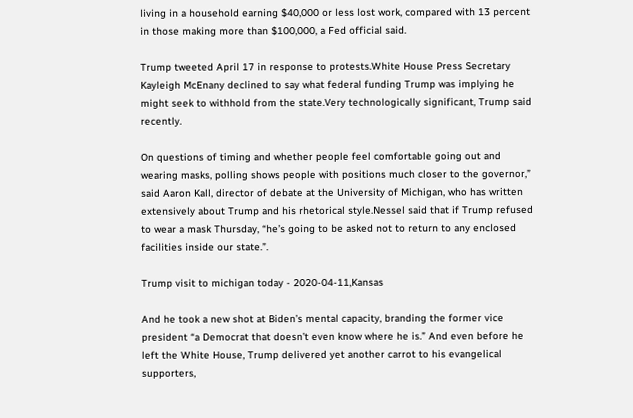living in a household earning $40,000 or less lost work, compared with 13 percent in those making more than $100,000, a Fed official said.

Trump tweeted April 17 in response to protests.White House Press Secretary Kayleigh McEnany declined to say what federal funding Trump was implying he might seek to withhold from the state.Very technologically significant, Trump said recently.

On questions of timing and whether people feel comfortable going out and wearing masks, polling shows people with positions much closer to the governor,” said Aaron Kall, director of debate at the University of Michigan, who has written extensively about Trump and his rhetorical style.Nessel said that if Trump refused to wear a mask Thursday, “he’s going to be asked not to return to any enclosed facilities inside our state.”.

Trump visit to michigan today - 2020-04-11,Kansas

And he took a new shot at Biden’s mental capacity, branding the former vice president “a Democrat that doesn’t even know where he is.” And even before he left the White House, Trump delivered yet another carrot to his evangelical supporters,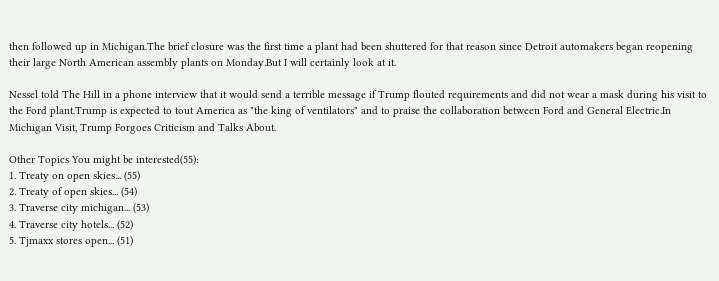then followed up in Michigan.The brief closure was the first time a plant had been shuttered for that reason since Detroit automakers began reopening their large North American assembly plants on Monday.But I will certainly look at it.

Nessel told The Hill in a phone interview that it would send a terrible message if Trump flouted requirements and did not wear a mask during his visit to the Ford plant.Trump is expected to tout America as "the king of ventilators" and to praise the collaboration between Ford and General Electric.In Michigan Visit, Trump Forgoes Criticism and Talks About.

Other Topics You might be interested(55):
1. Treaty on open skies... (55)
2. Treaty of open skies... (54)
3. Traverse city michigan... (53)
4. Traverse city hotels... (52)
5. Tjmaxx stores open... (51)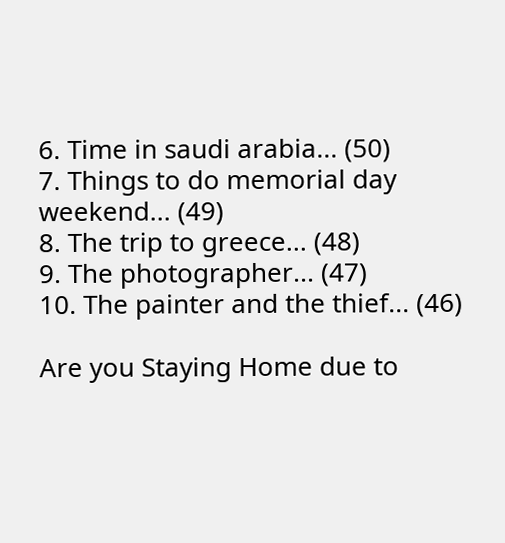6. Time in saudi arabia... (50)
7. Things to do memorial day weekend... (49)
8. The trip to greece... (48)
9. The photographer... (47)
10. The painter and the thief... (46)

Are you Staying Home due to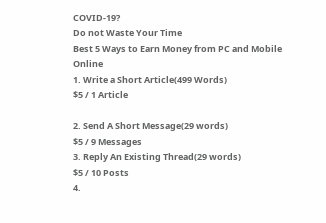COVID-19?
Do not Waste Your Time
Best 5 Ways to Earn Money from PC and Mobile Online
1. Write a Short Article(499 Words)
$5 / 1 Article

2. Send A Short Message(29 words)
$5 / 9 Messages
3. Reply An Existing Thread(29 words)
$5 / 10 Posts
4.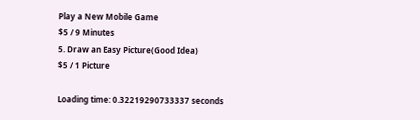Play a New Mobile Game
$5 / 9 Minutes
5. Draw an Easy Picture(Good Idea)
$5 / 1 Picture

Loading time: 0.32219290733337 seconds